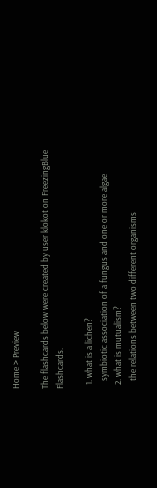Home > Preview

The flashcards below were created by user klokot on FreezingBlue Flashcards.

  1. what is a lichen?
    symbiotic association of a fungus and one or more algae
  2. what is mutualism?
    the relations between two different organisms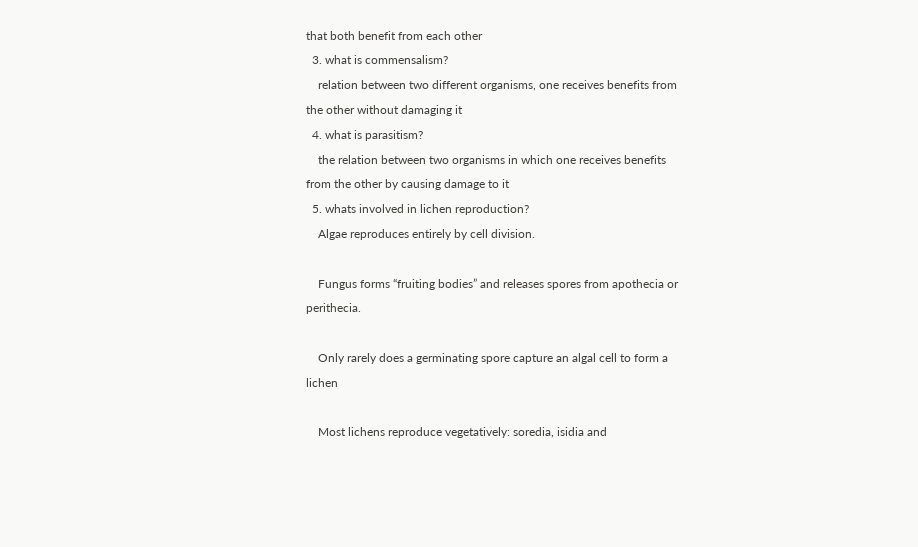that both benefit from each other
  3. what is commensalism?
    relation between two different organisms, one receives benefits from the other without damaging it
  4. what is parasitism?
    the relation between two organisms in which one receives benefits from the other by causing damage to it
  5. whats involved in lichen reproduction?
    Algae reproduces entirely by cell division.

    Fungus forms “fruiting bodies” and releases spores from apothecia or perithecia.

    Only rarely does a germinating spore capture an algal cell to form a lichen

    Most lichens reproduce vegetatively: soredia, isidia and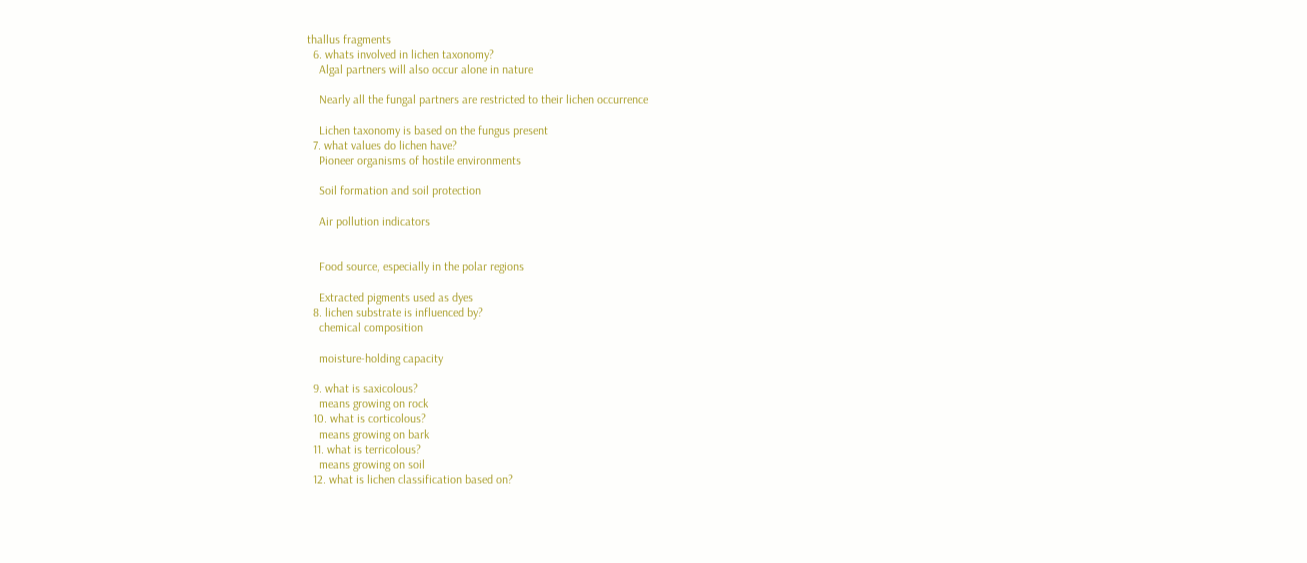thallus fragments
  6. whats involved in lichen taxonomy?
    Algal partners will also occur alone in nature

    Nearly all the fungal partners are restricted to their lichen occurrence

    Lichen taxonomy is based on the fungus present
  7. what values do lichen have?
    Pioneer organisms of hostile environments

    Soil formation and soil protection

    Air pollution indicators


    Food source, especially in the polar regions

    Extracted pigments used as dyes
  8. lichen substrate is influenced by?
    chemical composition

    moisture-holding capacity

  9. what is saxicolous?
    means growing on rock
  10. what is corticolous?
    means growing on bark
  11. what is terricolous?
    means growing on soil
  12. what is lichen classification based on?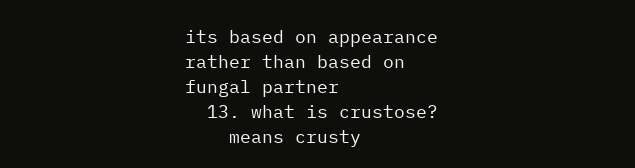its based on appearance rather than based on fungal partner
  13. what is crustose?
    means crusty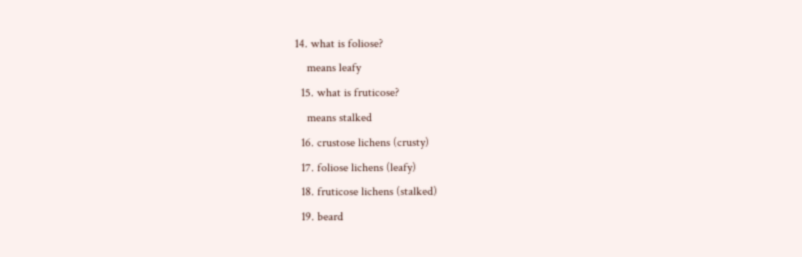14. what is foliose?
    means leafy
  15. what is fruticose?
    means stalked
  16. crustose lichens (crusty)
  17. foliose lichens (leafy)
  18. fruticose lichens (stalked)
  19. beard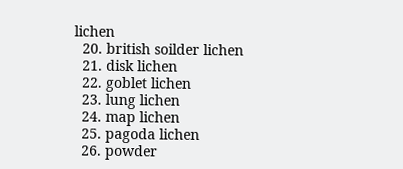lichen
  20. british soilder lichen
  21. disk lichen
  22. goblet lichen
  23. lung lichen
  24. map lichen
  25. pagoda lichen
  26. powder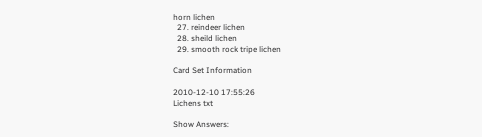horn lichen
  27. reindeer lichen
  28. sheild lichen
  29. smooth rock tripe lichen

Card Set Information

2010-12-10 17:55:26
Lichens txt

Show Answers: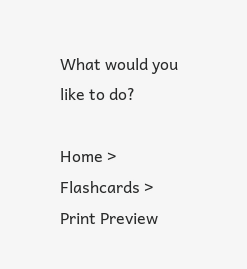What would you like to do?

Home > Flashcards > Print Preview